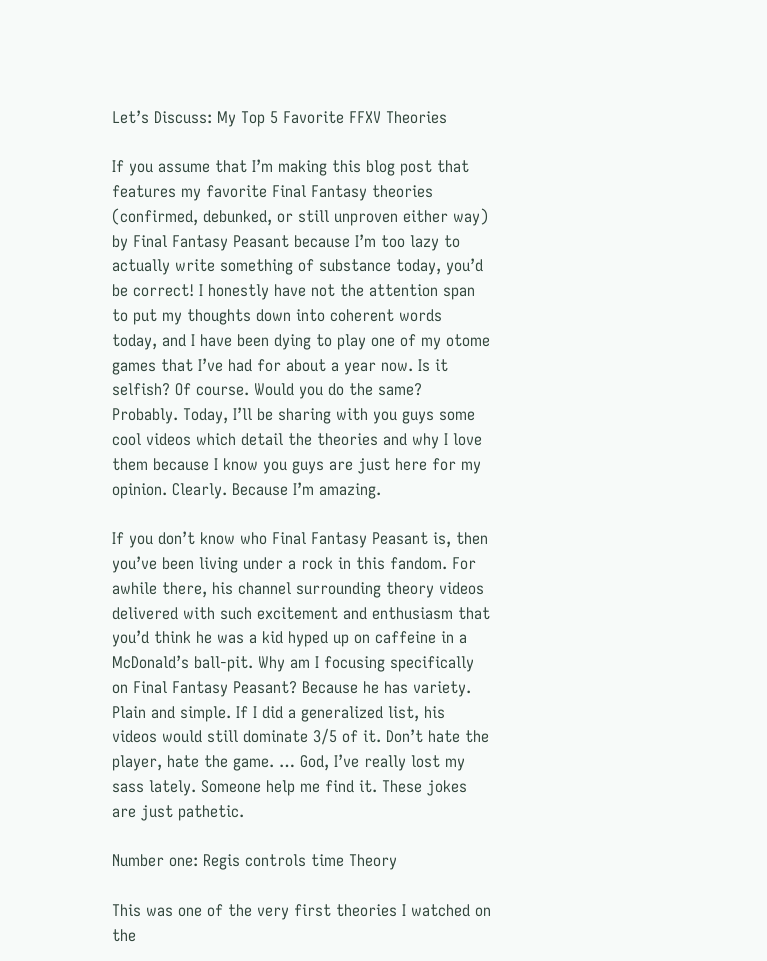Let’s Discuss: My Top 5 Favorite FFXV Theories

If you assume that I’m making this blog post that features my favorite Final Fantasy theories (confirmed, debunked, or still unproven either way) by Final Fantasy Peasant because I’m too lazy to actually write something of substance today, you’d be correct! I honestly have not the attention span to put my thoughts down into coherent words today, and I have been dying to play one of my otome games that I’ve had for about a year now. Is it selfish? Of course. Would you do the same? Probably. Today, I’ll be sharing with you guys some cool videos which detail the theories and why I love them because I know you guys are just here for my opinion. Clearly. Because I’m amazing.

If you don’t know who Final Fantasy Peasant is, then you’ve been living under a rock in this fandom. For awhile there, his channel surrounding theory videos delivered with such excitement and enthusiasm that you’d think he was a kid hyped up on caffeine in a McDonald’s ball-pit. Why am I focusing specifically on Final Fantasy Peasant? Because he has variety. Plain and simple. If I did a generalized list, his videos would still dominate 3/5 of it. Don’t hate the player, hate the game. … God, I’ve really lost my sass lately. Someone help me find it. These jokes are just pathetic.

Number one: Regis controls time Theory

This was one of the very first theories I watched on the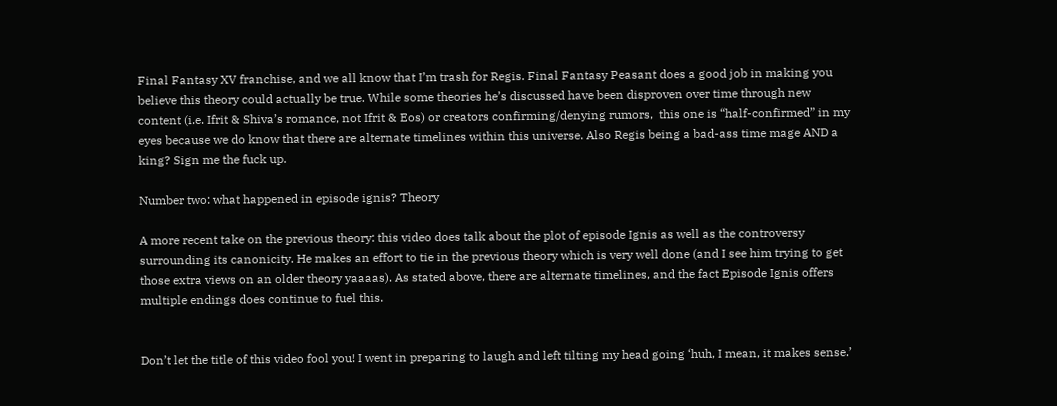Final Fantasy XV franchise, and we all know that I’m trash for Regis. Final Fantasy Peasant does a good job in making you believe this theory could actually be true. While some theories he’s discussed have been disproven over time through new content (i.e. Ifrit & Shiva’s romance, not Ifrit & Eos) or creators confirming/denying rumors,  this one is “half-confirmed” in my eyes because we do know that there are alternate timelines within this universe. Also Regis being a bad-ass time mage AND a king? Sign me the fuck up.

Number two: what happened in episode ignis? Theory

A more recent take on the previous theory: this video does talk about the plot of episode Ignis as well as the controversy surrounding its canonicity. He makes an effort to tie in the previous theory which is very well done (and I see him trying to get those extra views on an older theory yaaaas). As stated above, there are alternate timelines, and the fact Episode Ignis offers multiple endings does continue to fuel this.


Don’t let the title of this video fool you! I went in preparing to laugh and left tilting my head going ‘huh, I mean, it makes sense.’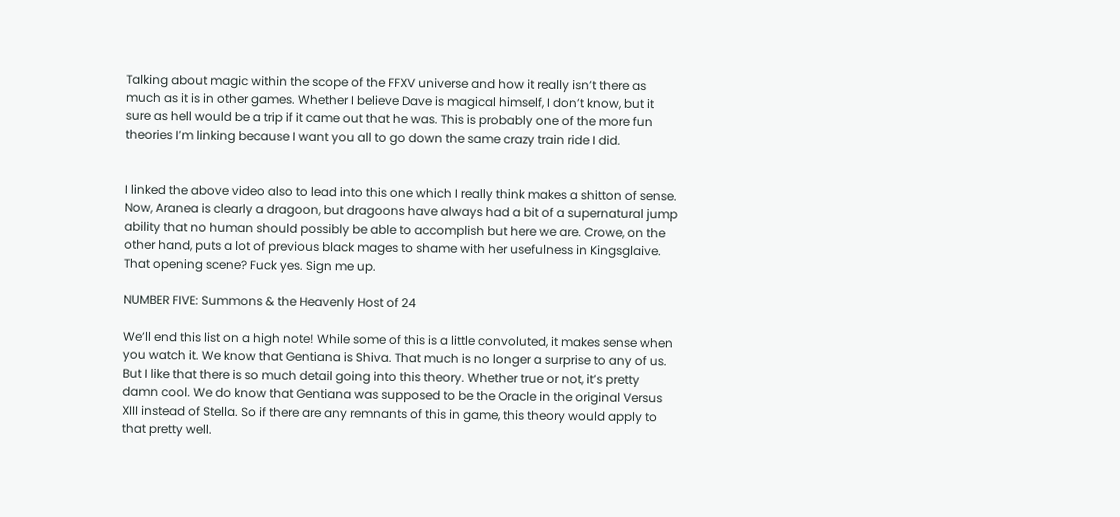Talking about magic within the scope of the FFXV universe and how it really isn’t there as much as it is in other games. Whether I believe Dave is magical himself, I don’t know, but it sure as hell would be a trip if it came out that he was. This is probably one of the more fun theories I’m linking because I want you all to go down the same crazy train ride I did.


I linked the above video also to lead into this one which I really think makes a shitton of sense. Now, Aranea is clearly a dragoon, but dragoons have always had a bit of a supernatural jump ability that no human should possibly be able to accomplish but here we are. Crowe, on the other hand, puts a lot of previous black mages to shame with her usefulness in Kingsglaive. That opening scene? Fuck yes. Sign me up.

NUMBER FIVE: Summons & the Heavenly Host of 24

We’ll end this list on a high note! While some of this is a little convoluted, it makes sense when you watch it. We know that Gentiana is Shiva. That much is no longer a surprise to any of us. But I like that there is so much detail going into this theory. Whether true or not, it’s pretty damn cool. We do know that Gentiana was supposed to be the Oracle in the original Versus XIII instead of Stella. So if there are any remnants of this in game, this theory would apply to that pretty well.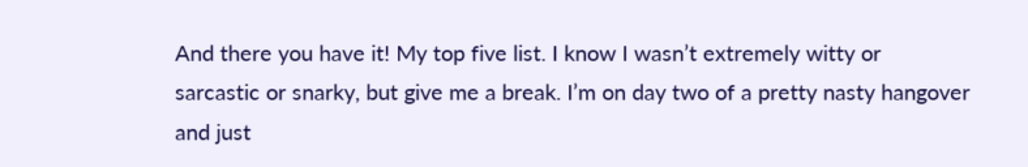And there you have it! My top five list. I know I wasn’t extremely witty or sarcastic or snarky, but give me a break. I’m on day two of a pretty nasty hangover and just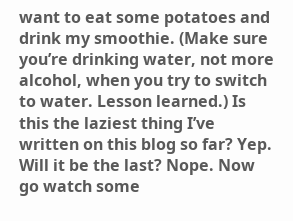want to eat some potatoes and drink my smoothie. (Make sure you’re drinking water, not more alcohol, when you try to switch to water. Lesson learned.) Is this the laziest thing I’ve written on this blog so far? Yep. Will it be the last? Nope. Now go watch some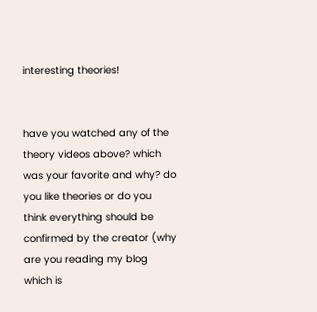interesting theories!


have you watched any of the theory videos above? which was your favorite and why? do you like theories or do you think everything should be confirmed by the creator (why are you reading my blog which is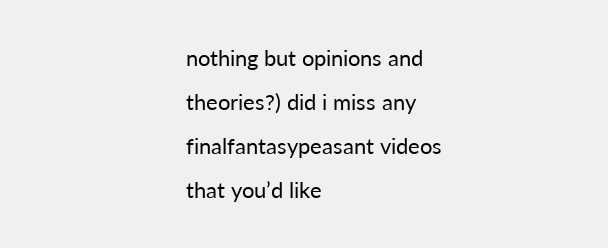nothing but opinions and theories?) did i miss any finalfantasypeasant videos that you’d like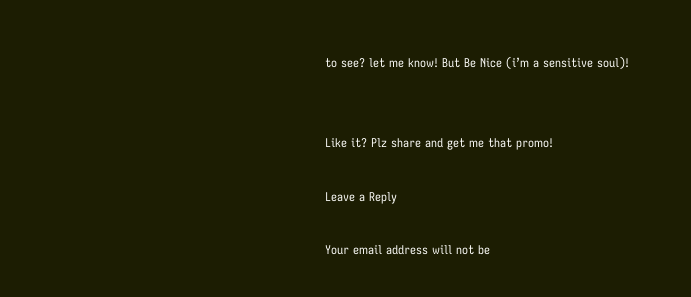to see? let me know! But Be Nice (i’m a sensitive soul)!


Like it? Plz share and get me that promo!

Leave a Reply

Your email address will not be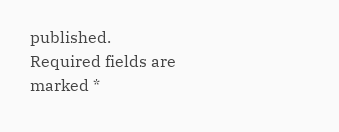published. Required fields are marked *